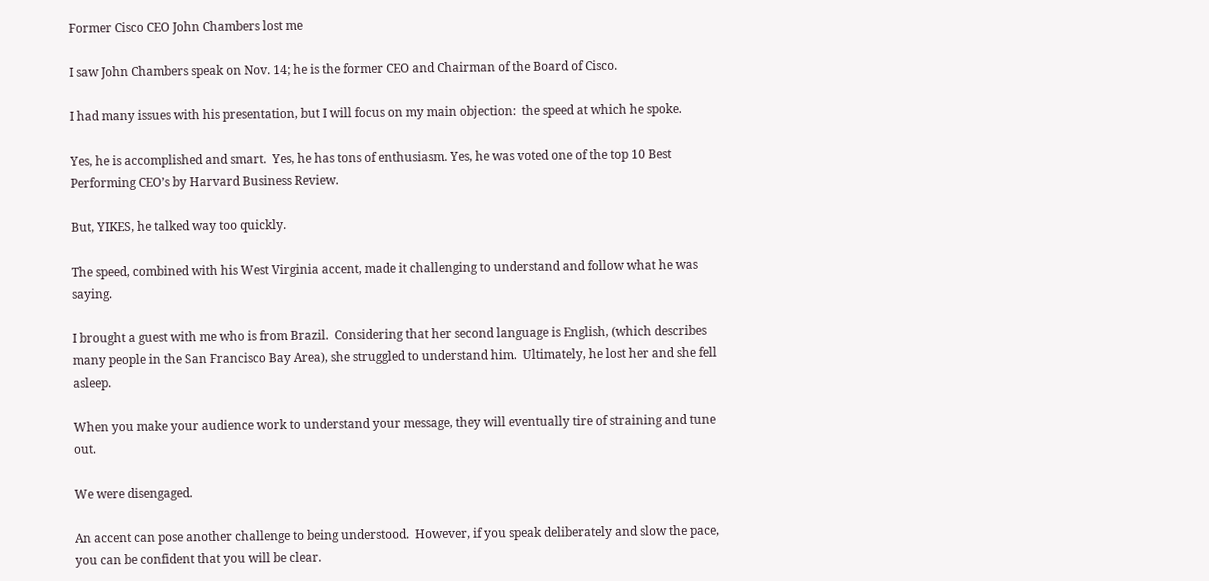Former Cisco CEO John Chambers lost me

I saw John Chambers speak on Nov. 14; he is the former CEO and Chairman of the Board of Cisco.

I had many issues with his presentation, but I will focus on my main objection:  the speed at which he spoke.

Yes, he is accomplished and smart.  Yes, he has tons of enthusiasm. Yes, he was voted one of the top 10 Best Performing CEO’s by Harvard Business Review.

But, YIKES, he talked way too quickly.

The speed, combined with his West Virginia accent, made it challenging to understand and follow what he was saying.

I brought a guest with me who is from Brazil.  Considering that her second language is English, (which describes many people in the San Francisco Bay Area), she struggled to understand him.  Ultimately, he lost her and she fell asleep.

When you make your audience work to understand your message, they will eventually tire of straining and tune out.

We were disengaged.

An accent can pose another challenge to being understood.  However, if you speak deliberately and slow the pace, you can be confident that you will be clear.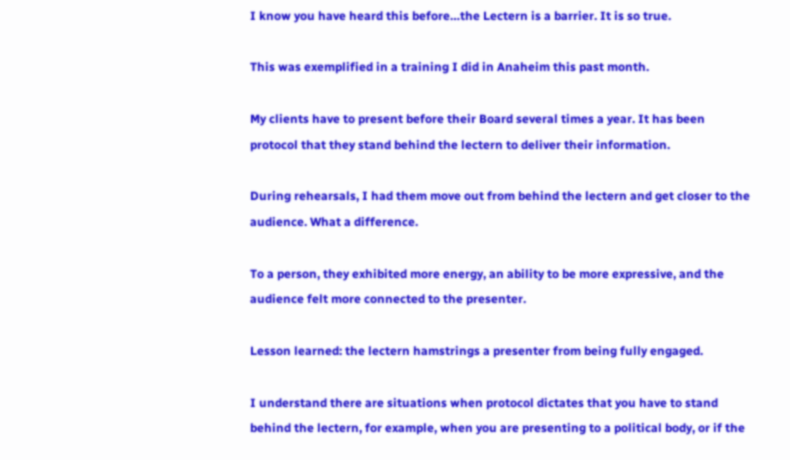I know you have heard this before…the Lectern is a barrier. It is so true.

This was exemplified in a training I did in Anaheim this past month.

My clients have to present before their Board several times a year. It has been protocol that they stand behind the lectern to deliver their information.

During rehearsals, I had them move out from behind the lectern and get closer to the audience. What a difference.

To a person, they exhibited more energy, an ability to be more expressive, and the audience felt more connected to the presenter.

Lesson learned: the lectern hamstrings a presenter from being fully engaged.

I understand there are situations when protocol dictates that you have to stand behind the lectern, for example, when you are presenting to a political body, or if the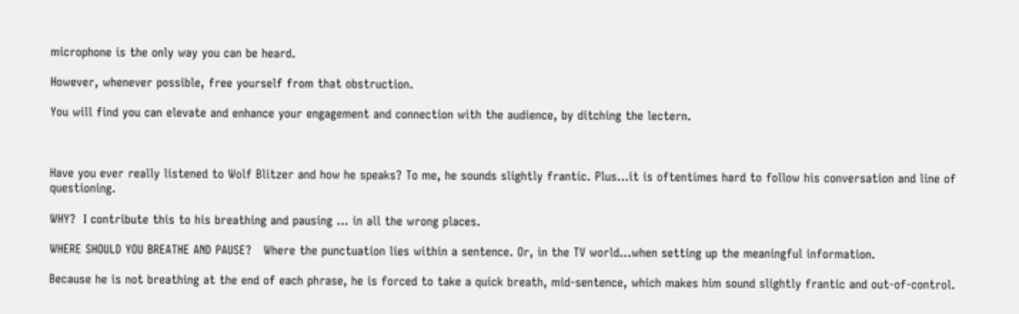microphone is the only way you can be heard.

However, whenever possible, free yourself from that obstruction.

You will find you can elevate and enhance your engagement and connection with the audience, by ditching the lectern.



Have you ever really listened to Wolf Blitzer and how he speaks? To me, he sounds slightly frantic. Plus…it is oftentimes hard to follow his conversation and line of questioning.

WHY?  I contribute this to his breathing and pausing … in all the wrong places.

WHERE SHOULD YOU BREATHE AND PAUSE?   Where the punctuation lies within a sentence. Or, in the TV world…when setting up the meaningful information.

Because he is not breathing at the end of each phrase, he is forced to take a quick breath, mid-sentence, which makes him sound slightly frantic and out-of-control.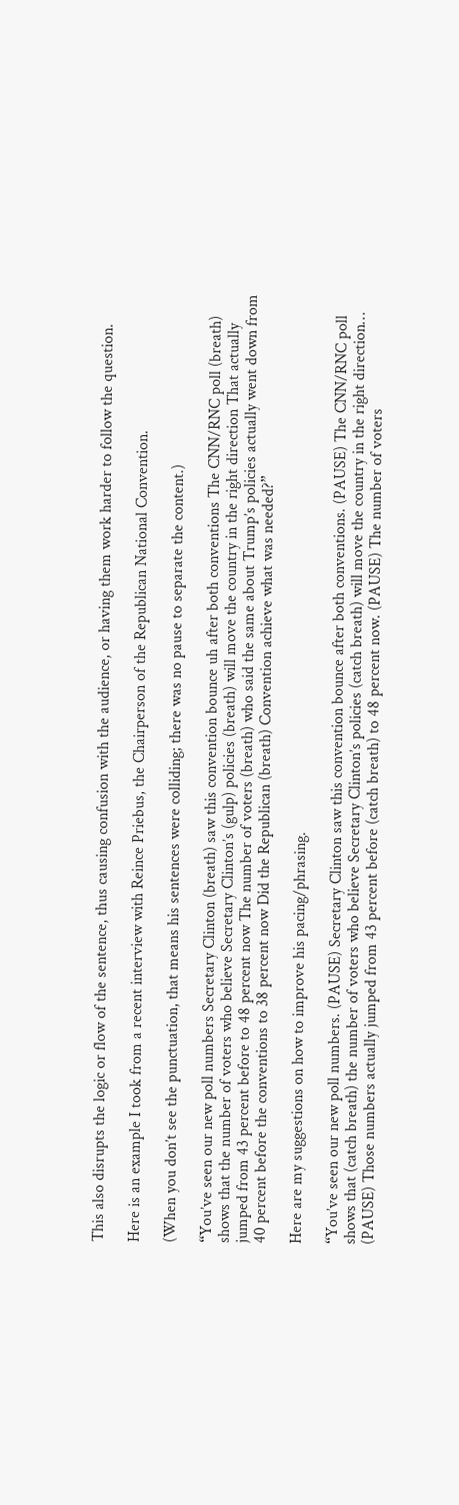This also disrupts the logic or flow of the sentence, thus causing confusion with the audience, or having them work harder to follow the question.

Here is an example I took from a recent interview with Reince Priebus, the Chairperson of the Republican National Convention.

(When you don’t see the punctuation, that means his sentences were colliding; there was no pause to separate the content.)

“You’ve seen our new poll numbers Secretary Clinton (breath) saw this convention bounce uh after both conventions The CNN/RNC poll (breath) shows that the number of voters who believe Secretary Clinton’s (gulp) policies (breath) will move the country in the right direction That actually jumped from 43 percent before to 48 percent now The number of voters (breath) who said the same about Trump’s policies actually went down from 40 percent before the conventions to 38 percent now Did the Republican (breath) Convention achieve what was needed?”

Here are my suggestions on how to improve his pacing/phrasing.

“You’ve seen our new poll numbers. (PAUSE) Secretary Clinton saw this convention bounce after both conventions. (PAUSE) The CNN/RNC poll shows that (catch breath) the number of voters who believe Secretary Clinton’s policies (catch breath) will move the country in the right direction… (PAUSE) Those numbers actually jumped from 43 percent before (catch breath) to 48 percent now. (PAUSE) The number of voters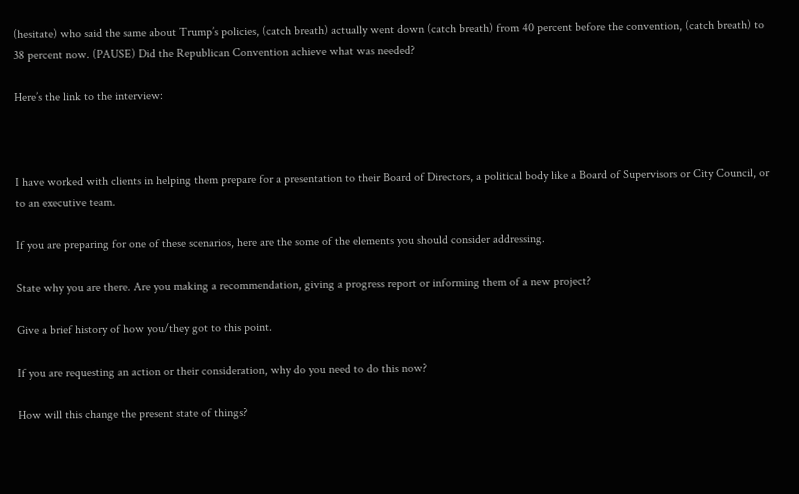(hesitate) who said the same about Trump’s policies, (catch breath) actually went down (catch breath) from 40 percent before the convention, (catch breath) to 38 percent now. (PAUSE) Did the Republican Convention achieve what was needed?

Here’s the link to the interview:



I have worked with clients in helping them prepare for a presentation to their Board of Directors, a political body like a Board of Supervisors or City Council, or to an executive team.

If you are preparing for one of these scenarios, here are the some of the elements you should consider addressing.

State why you are there. Are you making a recommendation, giving a progress report or informing them of a new project?

Give a brief history of how you/they got to this point.

If you are requesting an action or their consideration, why do you need to do this now?

How will this change the present state of things?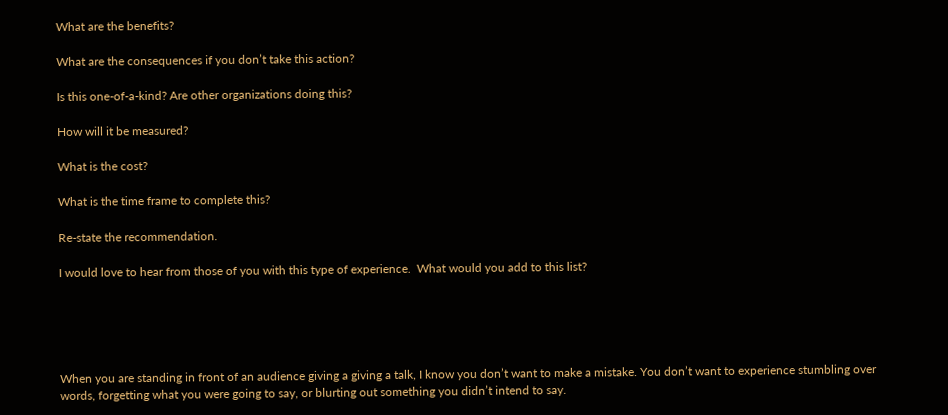What are the benefits?

What are the consequences if you don’t take this action?

Is this one-of-a-kind? Are other organizations doing this?

How will it be measured?

What is the cost?

What is the time frame to complete this?

Re-state the recommendation.

I would love to hear from those of you with this type of experience.  What would you add to this list?





When you are standing in front of an audience giving a giving a talk, I know you don’t want to make a mistake. You don’t want to experience stumbling over words, forgetting what you were going to say, or blurting out something you didn’t intend to say.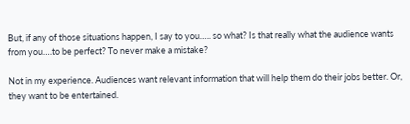But, if any of those situations happen, I say to you….. so what? Is that really what the audience wants from you….to be perfect? To never make a mistake?

Not in my experience. Audiences want relevant information that will help them do their jobs better. Or, they want to be entertained.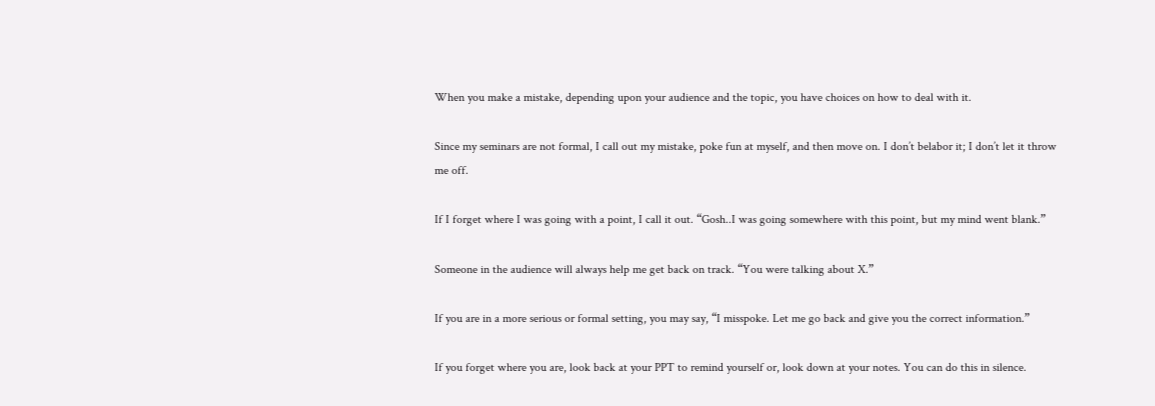When you make a mistake, depending upon your audience and the topic, you have choices on how to deal with it.

Since my seminars are not formal, I call out my mistake, poke fun at myself, and then move on. I don’t belabor it; I don’t let it throw me off.

If I forget where I was going with a point, I call it out. “Gosh..I was going somewhere with this point, but my mind went blank.”

Someone in the audience will always help me get back on track. “You were talking about X.”

If you are in a more serious or formal setting, you may say, “I misspoke. Let me go back and give you the correct information.”

If you forget where you are, look back at your PPT to remind yourself or, look down at your notes. You can do this in silence.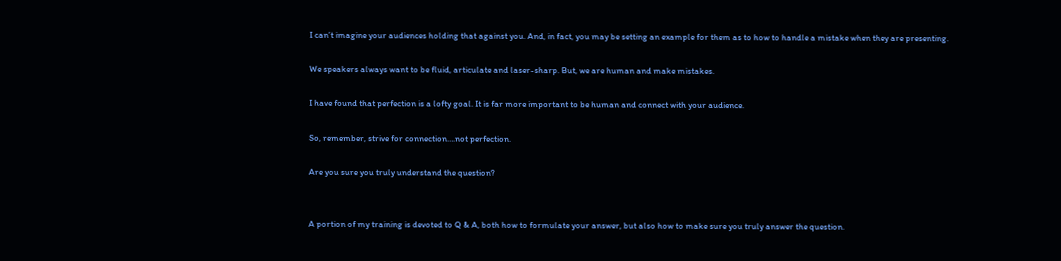I can’t imagine your audiences holding that against you. And, in fact, you may be setting an example for them as to how to handle a mistake when they are presenting.

We speakers always want to be fluid, articulate and laser-sharp. But, we are human and make mistakes.

I have found that perfection is a lofty goal. It is far more important to be human and connect with your audience.

So, remember, strive for connection….not perfection.

Are you sure you truly understand the question?


A portion of my training is devoted to Q & A, both how to formulate your answer, but also how to make sure you truly answer the question.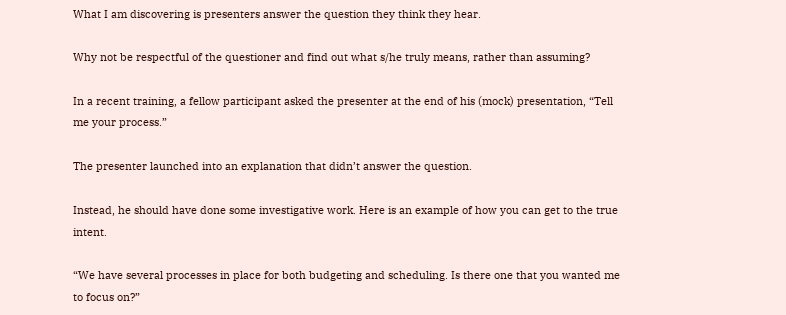What I am discovering is presenters answer the question they think they hear.

Why not be respectful of the questioner and find out what s/he truly means, rather than assuming?

In a recent training, a fellow participant asked the presenter at the end of his (mock) presentation, “Tell me your process.”

The presenter launched into an explanation that didn’t answer the question.

Instead, he should have done some investigative work. Here is an example of how you can get to the true intent.

“We have several processes in place for both budgeting and scheduling. Is there one that you wanted me to focus on?”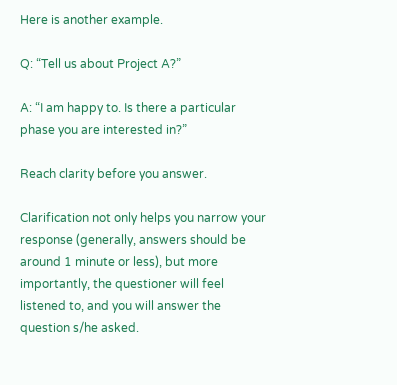Here is another example.

Q: “Tell us about Project A?”

A: “I am happy to. Is there a particular phase you are interested in?”

Reach clarity before you answer.

Clarification not only helps you narrow your response (generally, answers should be around 1 minute or less), but more importantly, the questioner will feel listened to, and you will answer the question s/he asked.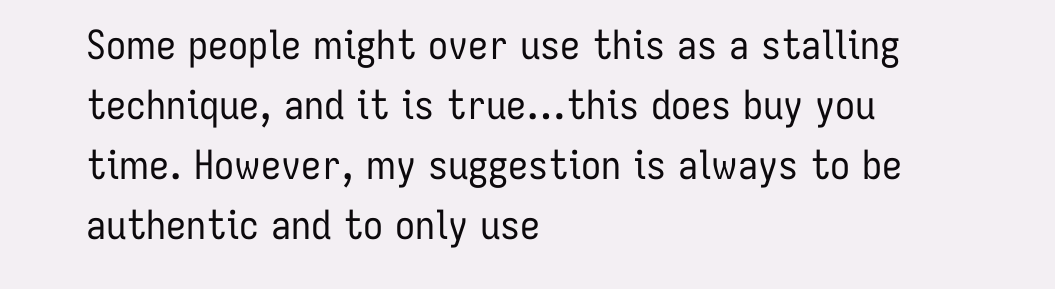Some people might over use this as a stalling technique, and it is true…this does buy you time. However, my suggestion is always to be authentic and to only use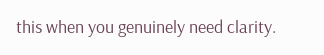this when you genuinely need clarity.